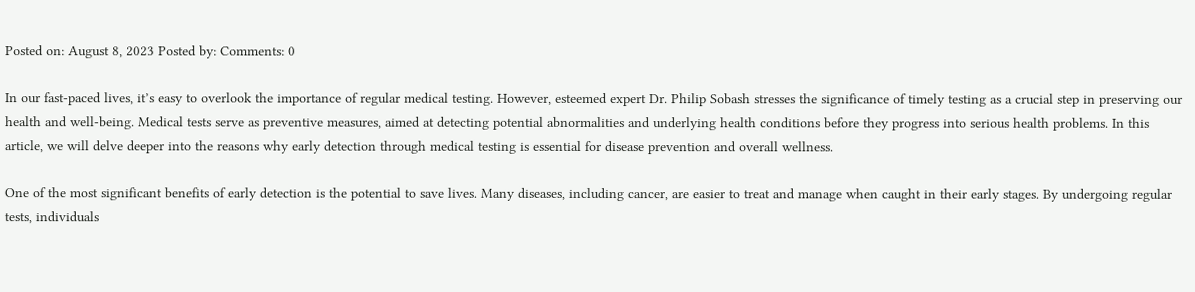Posted on: August 8, 2023 Posted by: Comments: 0

In our fast-paced lives, it’s easy to overlook the importance of regular medical testing. However, esteemed expert Dr. Philip Sobash stresses the significance of timely testing as a crucial step in preserving our health and well-being. Medical tests serve as preventive measures, aimed at detecting potential abnormalities and underlying health conditions before they progress into serious health problems. In this article, we will delve deeper into the reasons why early detection through medical testing is essential for disease prevention and overall wellness.

One of the most significant benefits of early detection is the potential to save lives. Many diseases, including cancer, are easier to treat and manage when caught in their early stages. By undergoing regular tests, individuals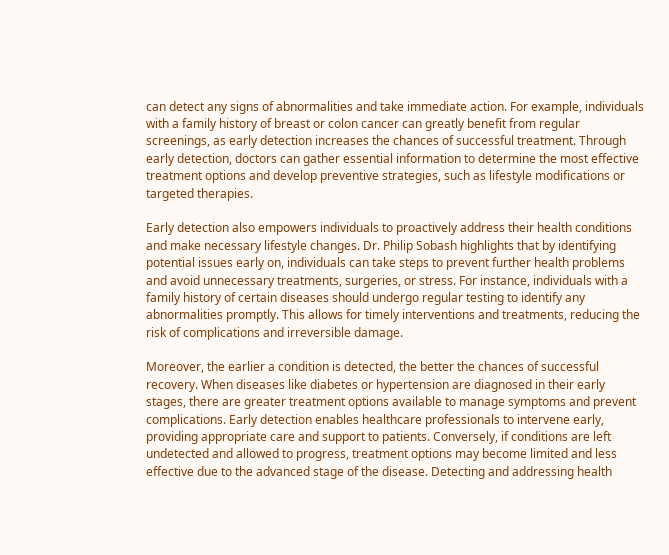can detect any signs of abnormalities and take immediate action. For example, individuals with a family history of breast or colon cancer can greatly benefit from regular screenings, as early detection increases the chances of successful treatment. Through early detection, doctors can gather essential information to determine the most effective treatment options and develop preventive strategies, such as lifestyle modifications or targeted therapies.

Early detection also empowers individuals to proactively address their health conditions and make necessary lifestyle changes. Dr. Philip Sobash highlights that by identifying potential issues early on, individuals can take steps to prevent further health problems and avoid unnecessary treatments, surgeries, or stress. For instance, individuals with a family history of certain diseases should undergo regular testing to identify any abnormalities promptly. This allows for timely interventions and treatments, reducing the risk of complications and irreversible damage.

Moreover, the earlier a condition is detected, the better the chances of successful recovery. When diseases like diabetes or hypertension are diagnosed in their early stages, there are greater treatment options available to manage symptoms and prevent complications. Early detection enables healthcare professionals to intervene early, providing appropriate care and support to patients. Conversely, if conditions are left undetected and allowed to progress, treatment options may become limited and less effective due to the advanced stage of the disease. Detecting and addressing health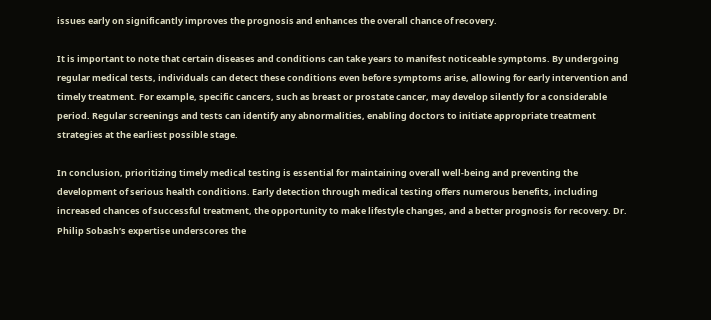issues early on significantly improves the prognosis and enhances the overall chance of recovery.

It is important to note that certain diseases and conditions can take years to manifest noticeable symptoms. By undergoing regular medical tests, individuals can detect these conditions even before symptoms arise, allowing for early intervention and timely treatment. For example, specific cancers, such as breast or prostate cancer, may develop silently for a considerable period. Regular screenings and tests can identify any abnormalities, enabling doctors to initiate appropriate treatment strategies at the earliest possible stage.

In conclusion, prioritizing timely medical testing is essential for maintaining overall well-being and preventing the development of serious health conditions. Early detection through medical testing offers numerous benefits, including increased chances of successful treatment, the opportunity to make lifestyle changes, and a better prognosis for recovery. Dr. Philip Sobash‘s expertise underscores the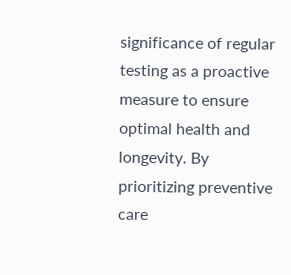significance of regular testing as a proactive measure to ensure optimal health and longevity. By prioritizing preventive care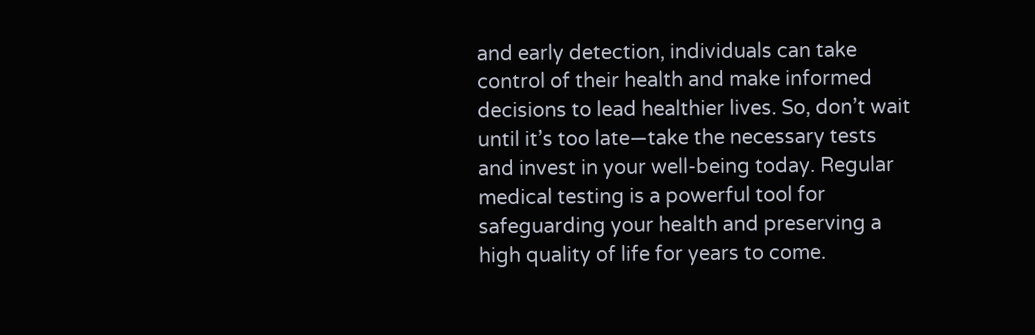and early detection, individuals can take control of their health and make informed decisions to lead healthier lives. So, don’t wait until it’s too late—take the necessary tests and invest in your well-being today. Regular medical testing is a powerful tool for safeguarding your health and preserving a high quality of life for years to come.